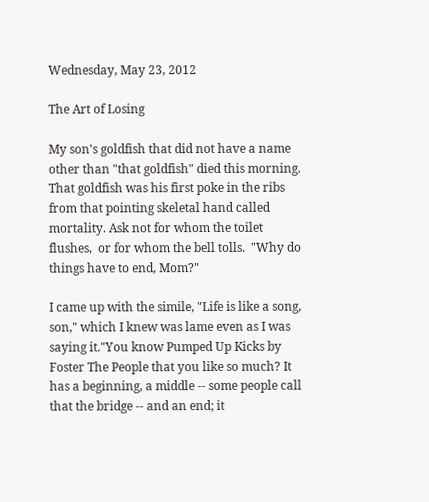Wednesday, May 23, 2012

The Art of Losing

My son's goldfish that did not have a name other than "that goldfish" died this morning. That goldfish was his first poke in the ribs from that pointing skeletal hand called mortality. Ask not for whom the toilet flushes,  or for whom the bell tolls.  "Why do things have to end, Mom?"

I came up with the simile, "Life is like a song, son," which I knew was lame even as I was saying it."You know Pumped Up Kicks by Foster The People that you like so much? It has a beginning, a middle -- some people call that the bridge -- and an end; it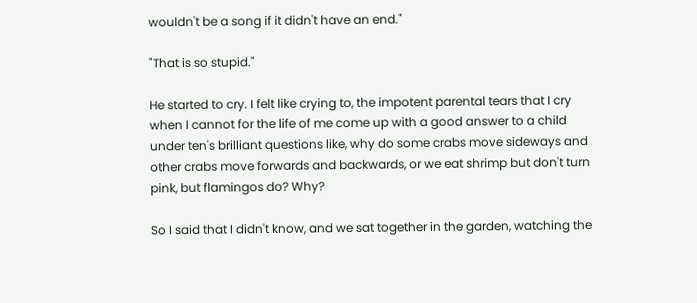wouldn't be a song if it didn't have an end."

"That is so stupid."

He started to cry. I felt like crying to, the impotent parental tears that I cry when I cannot for the life of me come up with a good answer to a child under ten's brilliant questions like, why do some crabs move sideways and other crabs move forwards and backwards, or we eat shrimp but don't turn pink, but flamingos do? Why?

So I said that I didn't know, and we sat together in the garden, watching the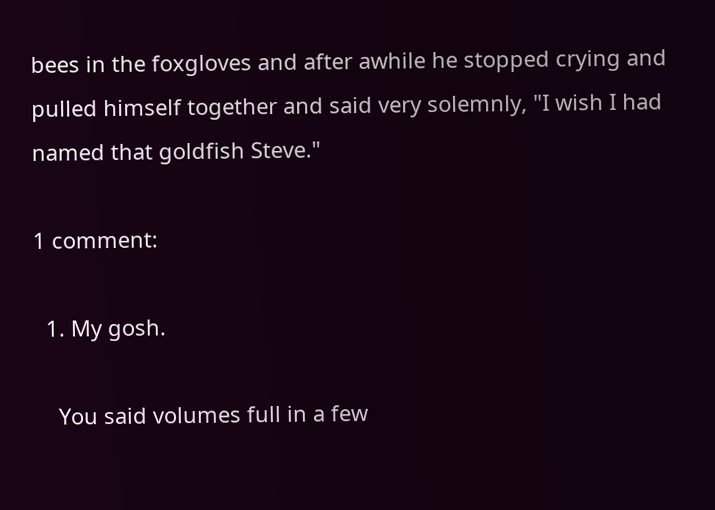bees in the foxgloves and after awhile he stopped crying and pulled himself together and said very solemnly, "I wish I had named that goldfish Steve."

1 comment:

  1. My gosh.

    You said volumes full in a few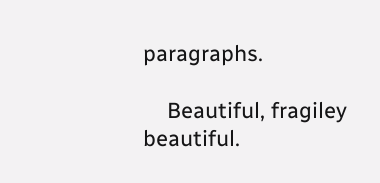paragraphs.

    Beautiful, fragiley beautiful.